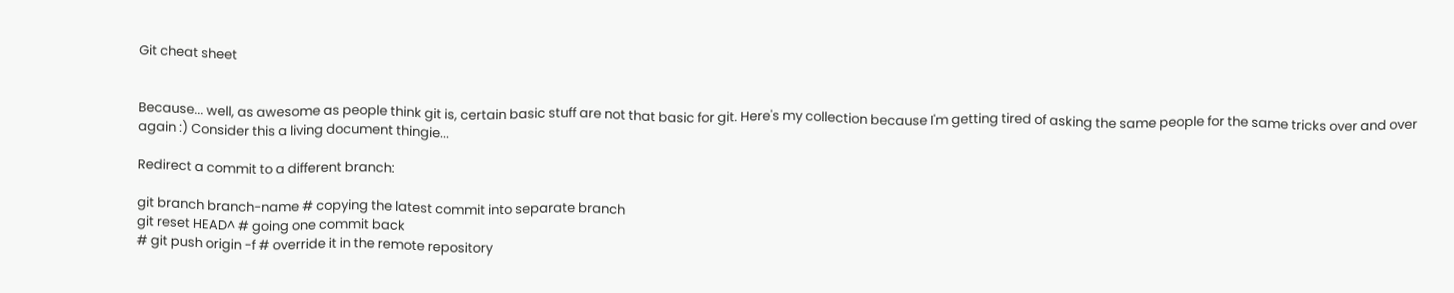Git cheat sheet


Because... well, as awesome as people think git is, certain basic stuff are not that basic for git. Here's my collection because I'm getting tired of asking the same people for the same tricks over and over again :) Consider this a living document thingie...

Redirect a commit to a different branch:

git branch branch-name # copying the latest commit into separate branch
git reset HEAD^ # going one commit back
# git push origin -f # override it in the remote repository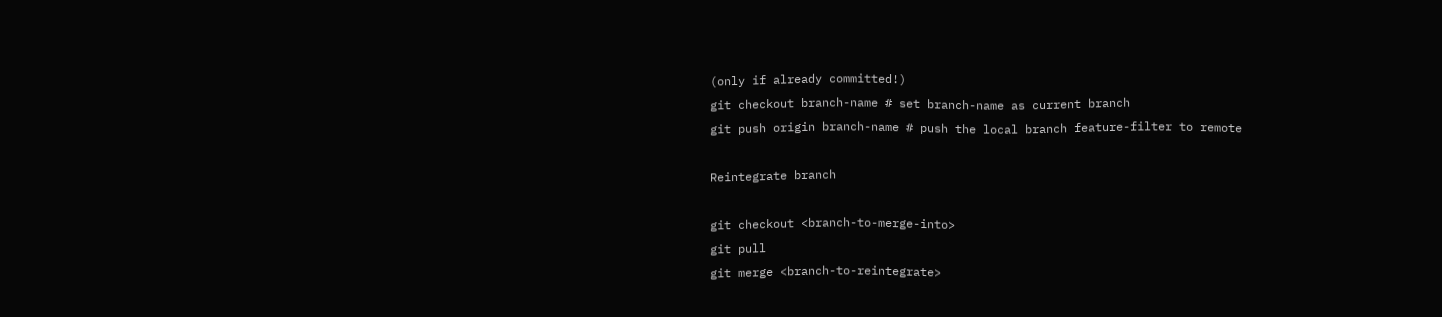(only if already committed!)
git checkout branch-name # set branch-name as current branch
git push origin branch-name # push the local branch feature-filter to remote

Reintegrate branch

git checkout <branch-to-merge-into>
git pull
git merge <branch-to-reintegrate>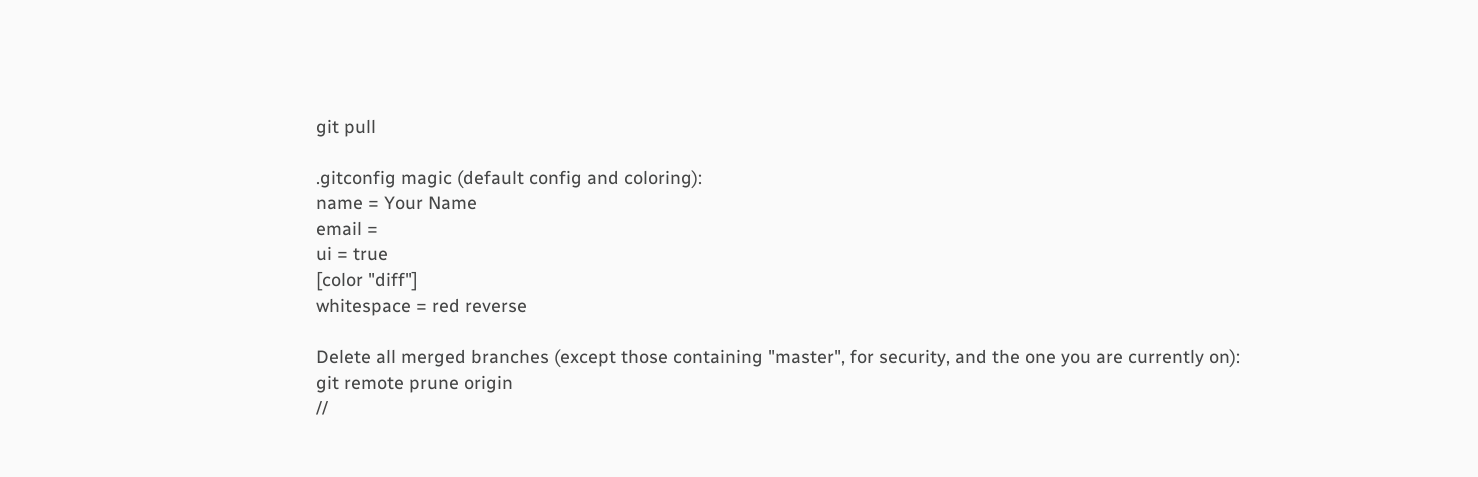git pull

.gitconfig magic (default config and coloring):
name = Your Name
email =
ui = true
[color "diff"]
whitespace = red reverse

Delete all merged branches (except those containing "master", for security, and the one you are currently on):
git remote prune origin
//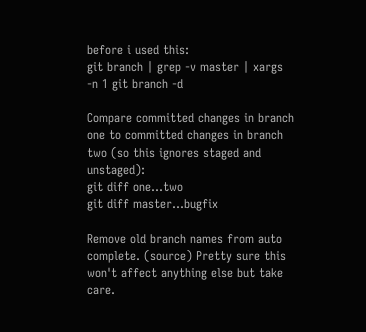before i used this:
git branch | grep -v master | xargs -n 1 git branch -d

Compare committed changes in branch one to committed changes in branch two (so this ignores staged and unstaged):
git diff one...two
git diff master...bugfix

Remove old branch names from auto complete. (source) Pretty sure this won't affect anything else but take care.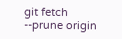git fetch --prune origin